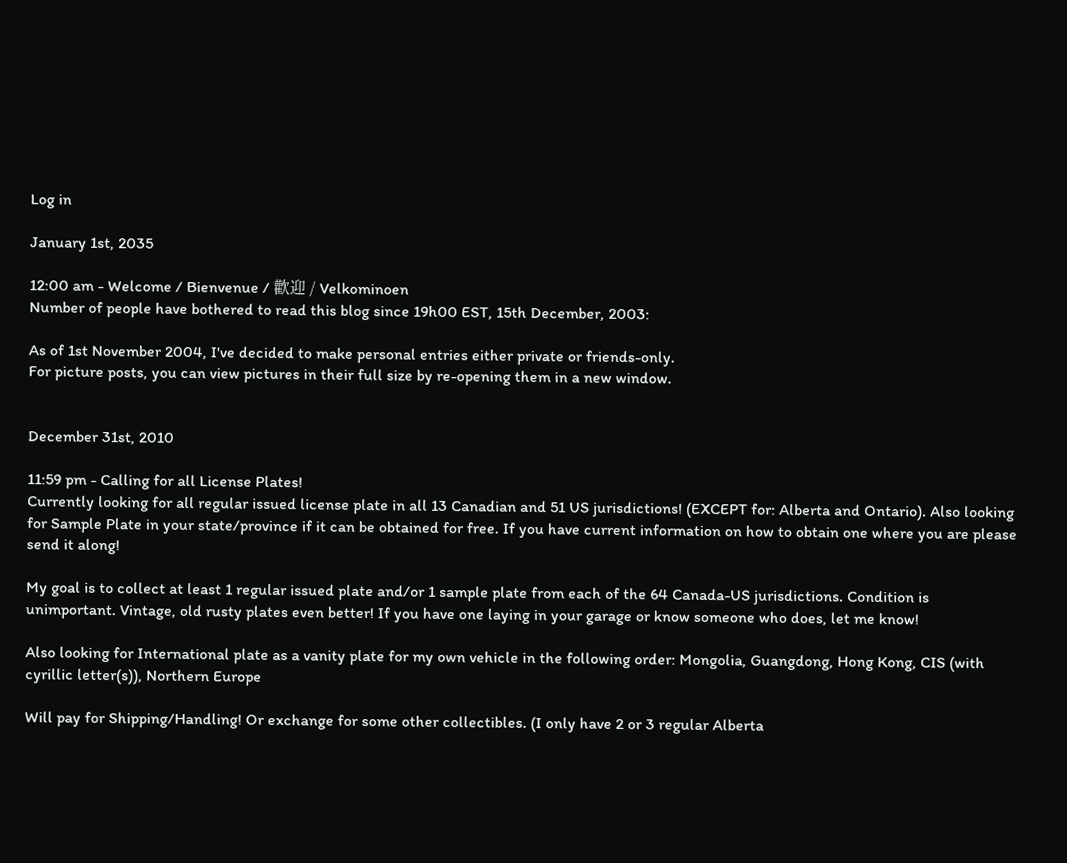Log in

January 1st, 2035

12:00 am - Welcome / Bienvenue / 歡迎 / Velkominoen
Number of people have bothered to read this blog since 19h00 EST, 15th December, 2003:

As of 1st November 2004, I've decided to make personal entries either private or friends-only.
For picture posts, you can view pictures in their full size by re-opening them in a new window.


December 31st, 2010

11:59 pm - Calling for all License Plates!
Currently looking for all regular issued license plate in all 13 Canadian and 51 US jurisdictions! (EXCEPT for: Alberta and Ontario). Also looking for Sample Plate in your state/province if it can be obtained for free. If you have current information on how to obtain one where you are please send it along!

My goal is to collect at least 1 regular issued plate and/or 1 sample plate from each of the 64 Canada-US jurisdictions. Condition is unimportant. Vintage, old rusty plates even better! If you have one laying in your garage or know someone who does, let me know!

Also looking for International plate as a vanity plate for my own vehicle in the following order: Mongolia, Guangdong, Hong Kong, CIS (with cyrillic letter(s)), Northern Europe

Will pay for Shipping/Handling! Or exchange for some other collectibles. (I only have 2 or 3 regular Alberta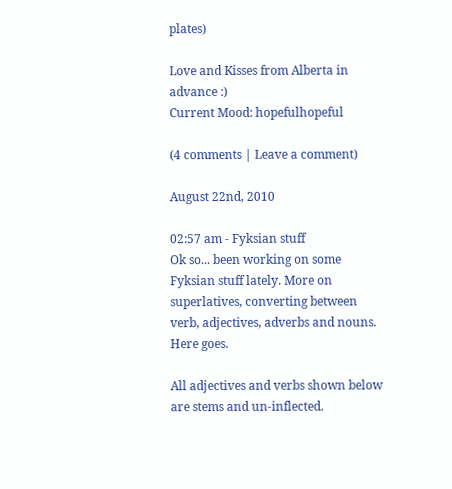plates)

Love and Kisses from Alberta in advance :)
Current Mood: hopefulhopeful

(4 comments | Leave a comment)

August 22nd, 2010

02:57 am - Fyksian stuff
Ok so... been working on some Fyksian stuff lately. More on superlatives, converting between verb, adjectives, adverbs and nouns. Here goes.

All adjectives and verbs shown below are stems and un-inflected.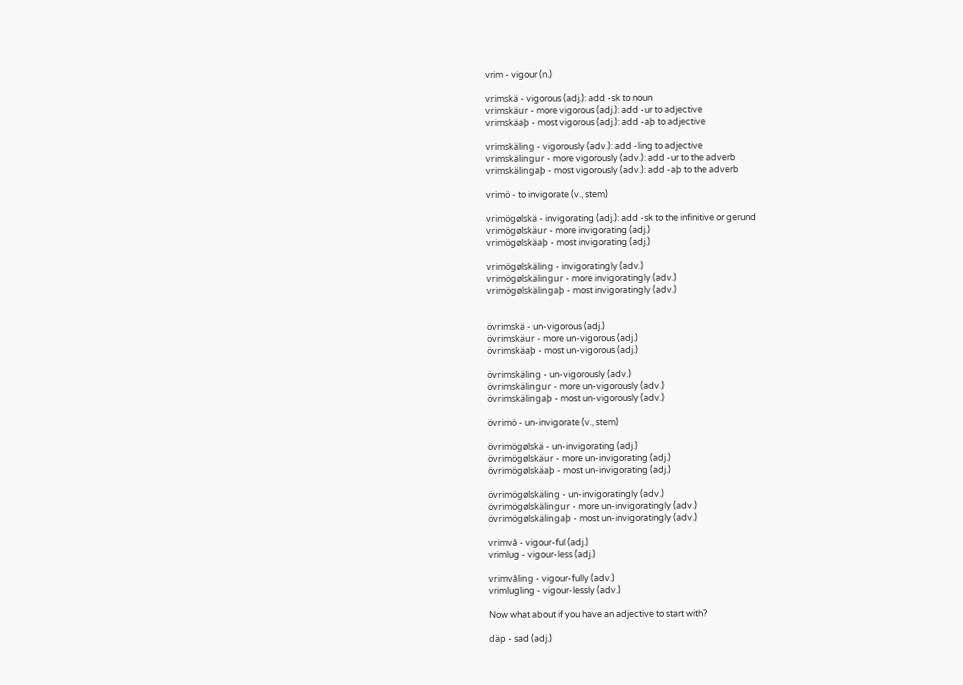vrim - vigour (n.)

vrimskä - vigorous (adj.): add -sk to noun
vrimskäur - more vigorous (adj.): add -ur to adjective
vrimskäaþ - most vigorous (adj.): add -aþ to adjective

vrimskäling - vigorously (adv.): add -ling to adjective
vrimskälingur - more vigorously (adv.): add -ur to the adverb
vrimskälingaþ - most vigorously (adv.): add -aþ to the adverb

vrimö - to invigorate (v., stem)

vrimögølskä - invigorating (adj.): add -sk to the infinitive or gerund
vrimögølskäur - more invigorating (adj.)
vrimögølskäaþ - most invigorating (adj.)

vrimögølskäling - invigoratingly (adv.)
vrimögølskälingur - more invigoratingly (adv.)
vrimögølskälingaþ - most invigoratingly (adv.)


övrimskä - un-vigorous (adj.)
övrimskäur - more un-vigorous (adj.)
övrimskäaþ - most un-vigorous (adj.)

övrimskäling - un-vigorously (adv.)
övrimskälingur - more un-vigorously (adv.)
övrimskälingaþ - most un-vigorously (adv.)

övrimö - un-invigorate (v., stem)

övrimögølskä - un-invigorating (adj.)
övrimögølskäur - more un-invigorating (adj.)
övrimögølskäaþ - most un-invigorating (adj.)

övrimögølskäling - un-invigoratingly (adv.)
övrimögølskälingur - more un-invigoratingly (adv.)
övrimögølskälingaþ - most un-invigoratingly (adv.)

vrimvå - vigour-ful (adj.)
vrimlug - vigour-less (adj.)

vrimvåling - vigour-fully (adv.)
vrimlugling - vigour-lessly (adv.)

Now what about if you have an adjective to start with?

däp - sad (adj.)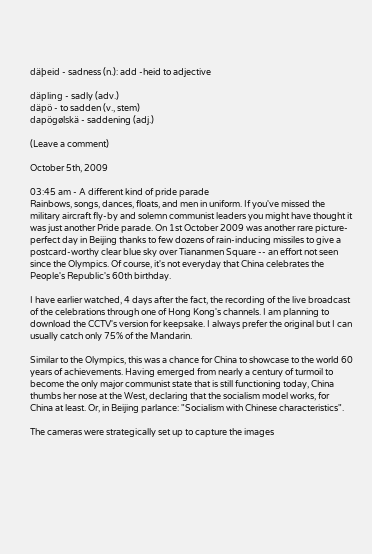däþeid - sadness (n.): add -heid to adjective

däpling - sadly (adv.)
däpö - to sadden (v., stem)
dapögølskä - saddening (adj.)

(Leave a comment)

October 5th, 2009

03:45 am - A different kind of pride parade
Rainbows, songs, dances, floats, and men in uniform. If you've missed the military aircraft fly-by and solemn communist leaders you might have thought it was just another Pride parade. On 1st October 2009 was another rare picture-perfect day in Beijing thanks to few dozens of rain-inducing missiles to give a postcard-worthy clear blue sky over Tiananmen Square -- an effort not seen since the Olympics. Of course, it's not everyday that China celebrates the People's Republic's 60th birthday.

I have earlier watched, 4 days after the fact, the recording of the live broadcast of the celebrations through one of Hong Kong's channels. I am planning to download the CCTV's version for keepsake. I always prefer the original but I can usually catch only 75% of the Mandarin.

Similar to the Olympics, this was a chance for China to showcase to the world 60 years of achievements. Having emerged from nearly a century of turmoil to become the only major communist state that is still functioning today, China thumbs her nose at the West, declaring that the socialism model works, for China at least. Or, in Beijing parlance: "Socialism with Chinese characteristics".

The cameras were strategically set up to capture the images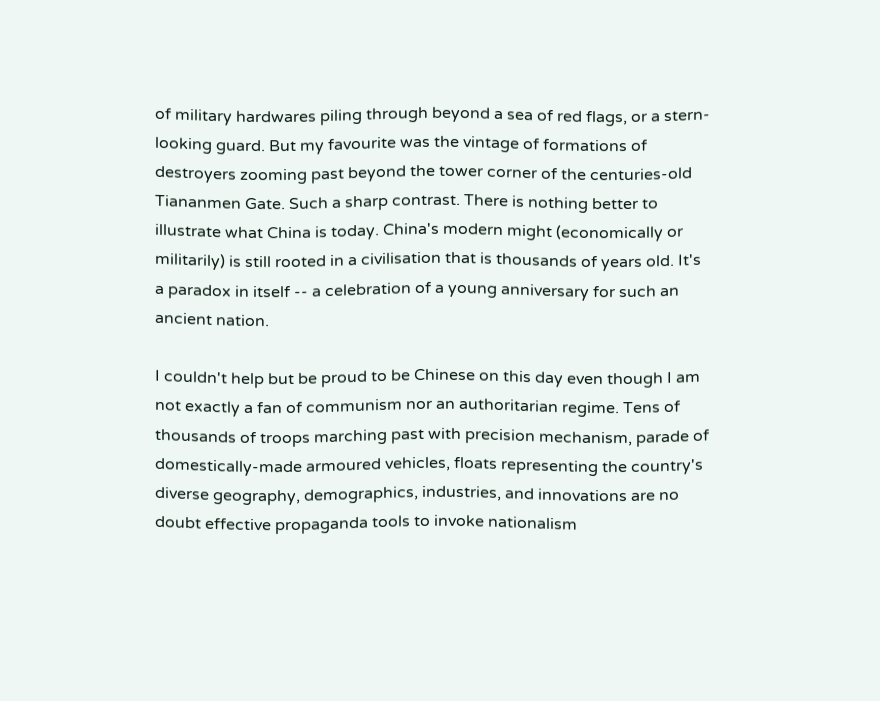of military hardwares piling through beyond a sea of red flags, or a stern-looking guard. But my favourite was the vintage of formations of destroyers zooming past beyond the tower corner of the centuries-old Tiananmen Gate. Such a sharp contrast. There is nothing better to illustrate what China is today. China's modern might (economically or militarily) is still rooted in a civilisation that is thousands of years old. It's a paradox in itself -- a celebration of a young anniversary for such an ancient nation.

I couldn't help but be proud to be Chinese on this day even though I am not exactly a fan of communism nor an authoritarian regime. Tens of thousands of troops marching past with precision mechanism, parade of domestically-made armoured vehicles, floats representing the country's diverse geography, demographics, industries, and innovations are no doubt effective propaganda tools to invoke nationalism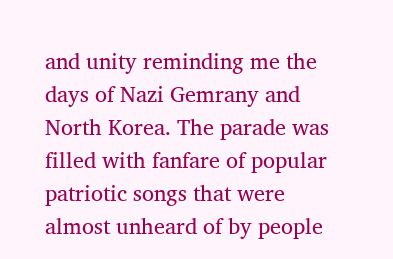and unity reminding me the days of Nazi Gemrany and North Korea. The parade was filled with fanfare of popular patriotic songs that were almost unheard of by people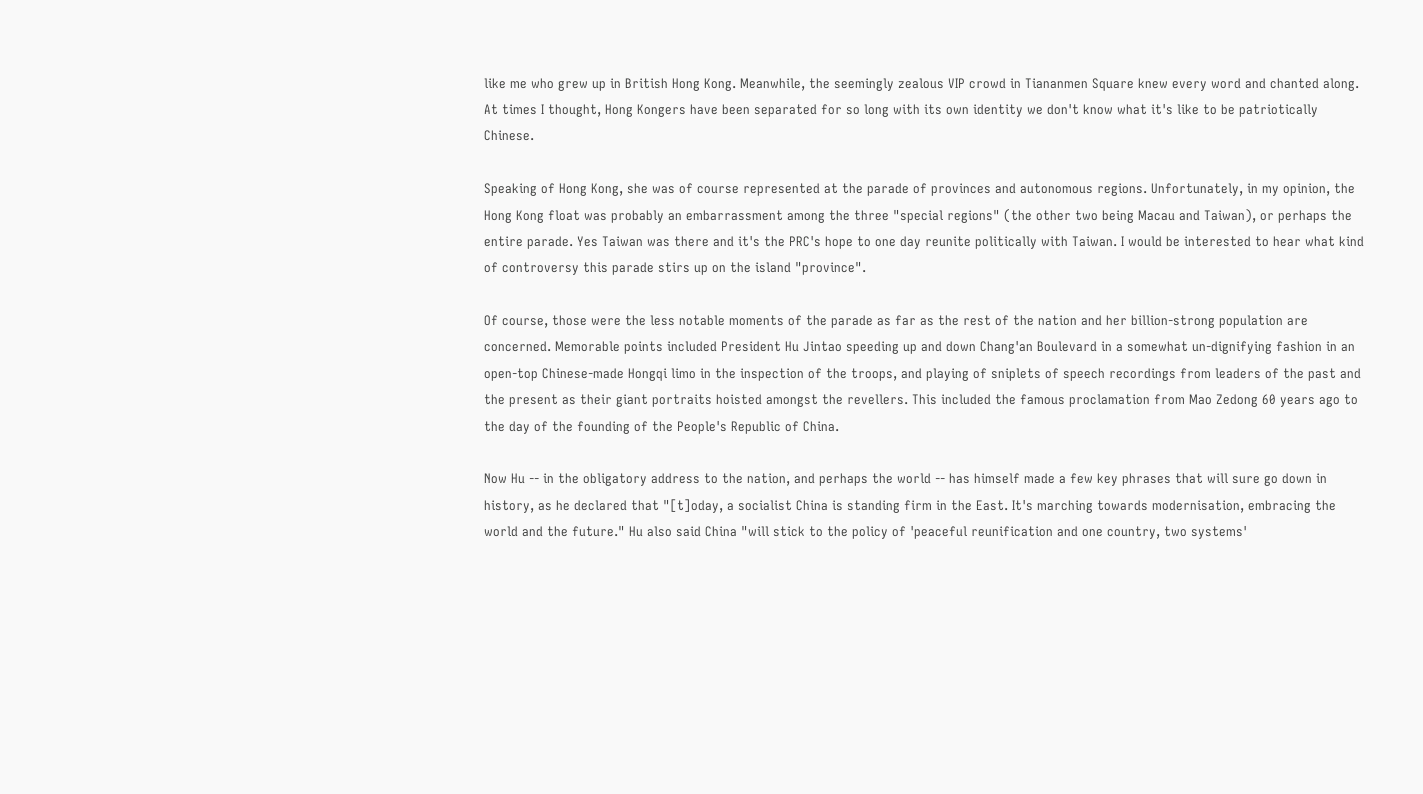like me who grew up in British Hong Kong. Meanwhile, the seemingly zealous VIP crowd in Tiananmen Square knew every word and chanted along. At times I thought, Hong Kongers have been separated for so long with its own identity we don't know what it's like to be patriotically Chinese.

Speaking of Hong Kong, she was of course represented at the parade of provinces and autonomous regions. Unfortunately, in my opinion, the Hong Kong float was probably an embarrassment among the three "special regions" (the other two being Macau and Taiwan), or perhaps the entire parade. Yes Taiwan was there and it's the PRC's hope to one day reunite politically with Taiwan. I would be interested to hear what kind of controversy this parade stirs up on the island "province".

Of course, those were the less notable moments of the parade as far as the rest of the nation and her billion-strong population are concerned. Memorable points included President Hu Jintao speeding up and down Chang'an Boulevard in a somewhat un-dignifying fashion in an open-top Chinese-made Hongqi limo in the inspection of the troops, and playing of sniplets of speech recordings from leaders of the past and the present as their giant portraits hoisted amongst the revellers. This included the famous proclamation from Mao Zedong 60 years ago to the day of the founding of the People's Republic of China.

Now Hu -- in the obligatory address to the nation, and perhaps the world -- has himself made a few key phrases that will sure go down in history, as he declared that "[t]oday, a socialist China is standing firm in the East. It's marching towards modernisation, embracing the world and the future." Hu also said China "will stick to the policy of 'peaceful reunification and one country, two systems'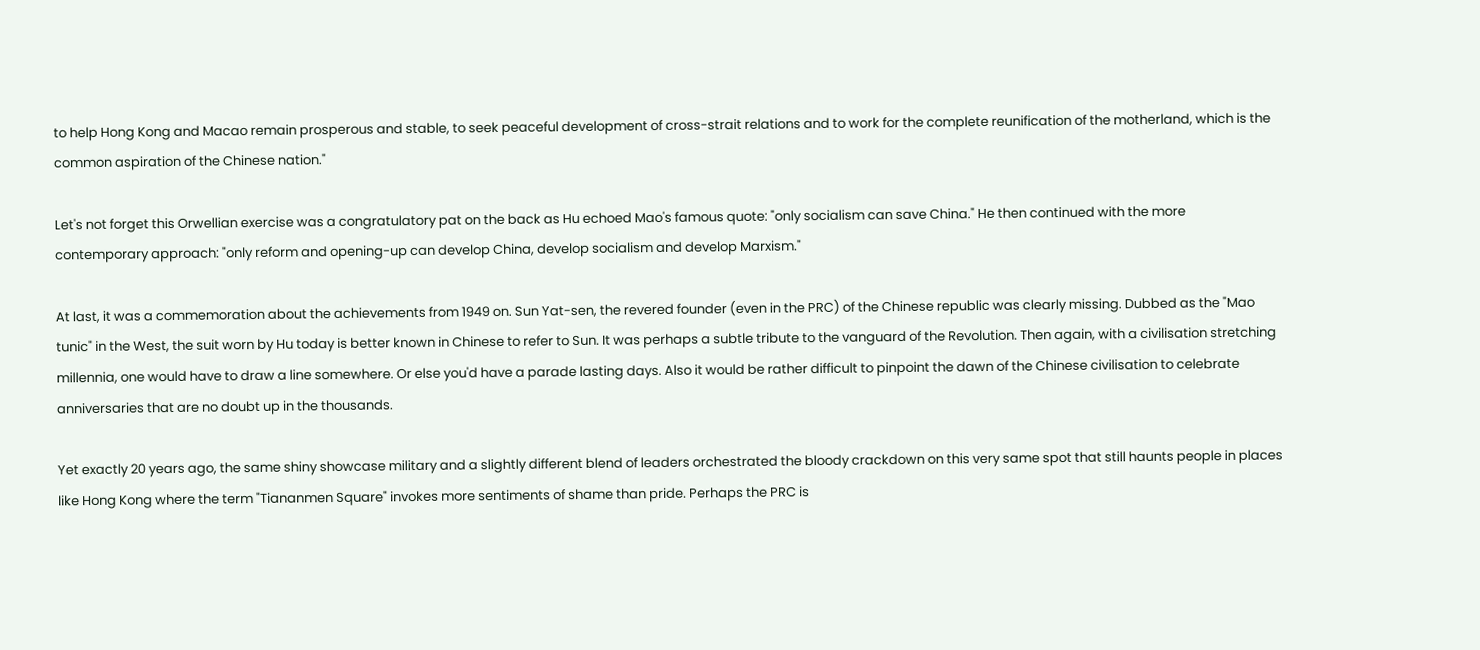to help Hong Kong and Macao remain prosperous and stable, to seek peaceful development of cross-strait relations and to work for the complete reunification of the motherland, which is the common aspiration of the Chinese nation."

Let's not forget this Orwellian exercise was a congratulatory pat on the back as Hu echoed Mao's famous quote: "only socialism can save China." He then continued with the more contemporary approach: "only reform and opening-up can develop China, develop socialism and develop Marxism."

At last, it was a commemoration about the achievements from 1949 on. Sun Yat-sen, the revered founder (even in the PRC) of the Chinese republic was clearly missing. Dubbed as the "Mao tunic" in the West, the suit worn by Hu today is better known in Chinese to refer to Sun. It was perhaps a subtle tribute to the vanguard of the Revolution. Then again, with a civilisation stretching millennia, one would have to draw a line somewhere. Or else you'd have a parade lasting days. Also it would be rather difficult to pinpoint the dawn of the Chinese civilisation to celebrate anniversaries that are no doubt up in the thousands.

Yet exactly 20 years ago, the same shiny showcase military and a slightly different blend of leaders orchestrated the bloody crackdown on this very same spot that still haunts people in places like Hong Kong where the term "Tiananmen Square" invokes more sentiments of shame than pride. Perhaps the PRC is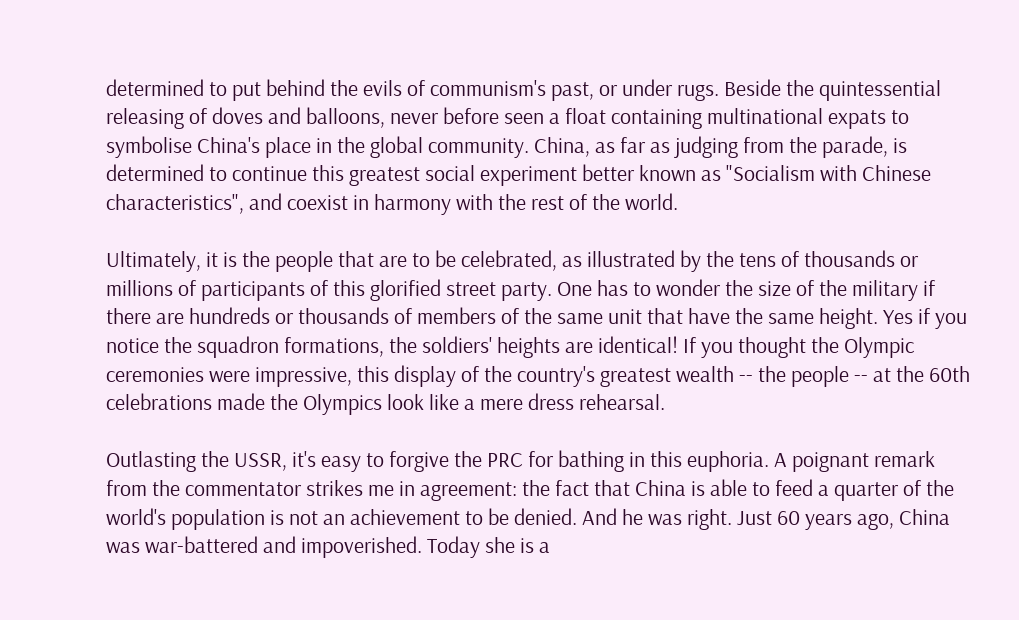determined to put behind the evils of communism's past, or under rugs. Beside the quintessential releasing of doves and balloons, never before seen a float containing multinational expats to symbolise China's place in the global community. China, as far as judging from the parade, is determined to continue this greatest social experiment better known as "Socialism with Chinese characteristics", and coexist in harmony with the rest of the world.

Ultimately, it is the people that are to be celebrated, as illustrated by the tens of thousands or millions of participants of this glorified street party. One has to wonder the size of the military if there are hundreds or thousands of members of the same unit that have the same height. Yes if you notice the squadron formations, the soldiers' heights are identical! If you thought the Olympic ceremonies were impressive, this display of the country's greatest wealth -- the people -- at the 60th celebrations made the Olympics look like a mere dress rehearsal.

Outlasting the USSR, it's easy to forgive the PRC for bathing in this euphoria. A poignant remark from the commentator strikes me in agreement: the fact that China is able to feed a quarter of the world's population is not an achievement to be denied. And he was right. Just 60 years ago, China was war-battered and impoverished. Today she is a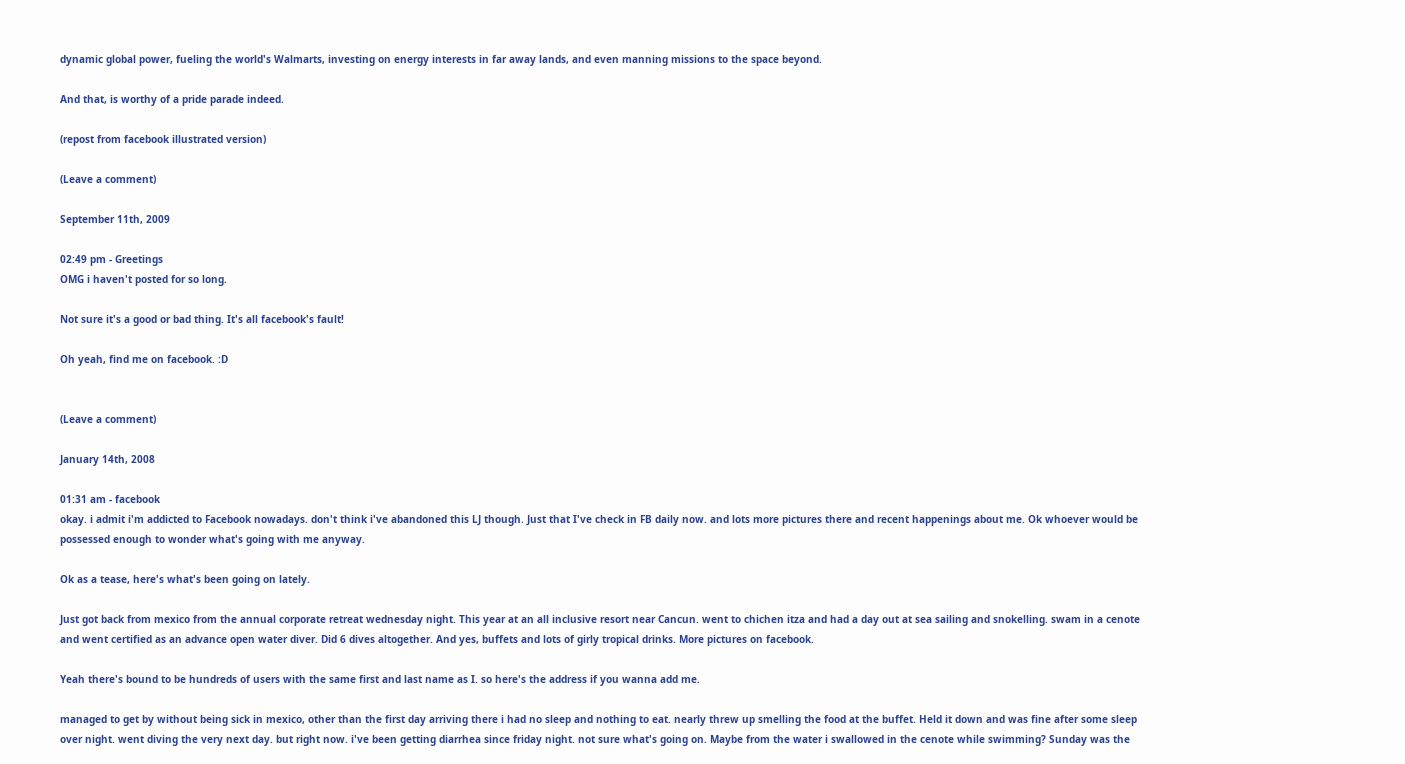dynamic global power, fueling the world's Walmarts, investing on energy interests in far away lands, and even manning missions to the space beyond.

And that, is worthy of a pride parade indeed.

(repost from facebook illustrated version)

(Leave a comment)

September 11th, 2009

02:49 pm - Greetings
OMG i haven't posted for so long.

Not sure it's a good or bad thing. It's all facebook's fault!

Oh yeah, find me on facebook. :D


(Leave a comment)

January 14th, 2008

01:31 am - facebook
okay. i admit i'm addicted to Facebook nowadays. don't think i've abandoned this LJ though. Just that I've check in FB daily now. and lots more pictures there and recent happenings about me. Ok whoever would be possessed enough to wonder what's going with me anyway.

Ok as a tease, here's what's been going on lately.

Just got back from mexico from the annual corporate retreat wednesday night. This year at an all inclusive resort near Cancun. went to chichen itza and had a day out at sea sailing and snokelling. swam in a cenote and went certified as an advance open water diver. Did 6 dives altogether. And yes, buffets and lots of girly tropical drinks. More pictures on facebook.

Yeah there's bound to be hundreds of users with the same first and last name as I. so here's the address if you wanna add me.

managed to get by without being sick in mexico, other than the first day arriving there i had no sleep and nothing to eat. nearly threw up smelling the food at the buffet. Held it down and was fine after some sleep over night. went diving the very next day. but right now. i've been getting diarrhea since friday night. not sure what's going on. Maybe from the water i swallowed in the cenote while swimming? Sunday was the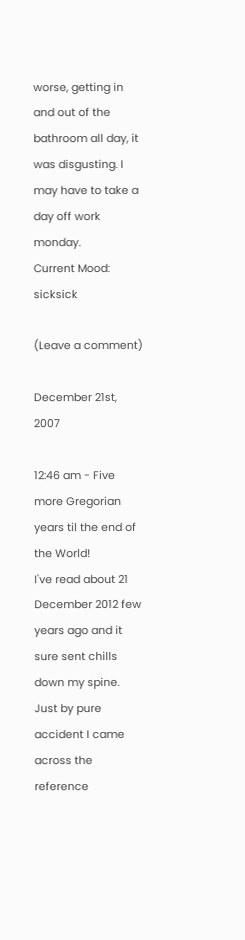worse, getting in and out of the bathroom all day, it was disgusting. I may have to take a day off work monday.
Current Mood: sicksick

(Leave a comment)

December 21st, 2007

12:46 am - Five more Gregorian years til the end of the World!
I've read about 21 December 2012 few years ago and it sure sent chills down my spine. Just by pure accident I came across the reference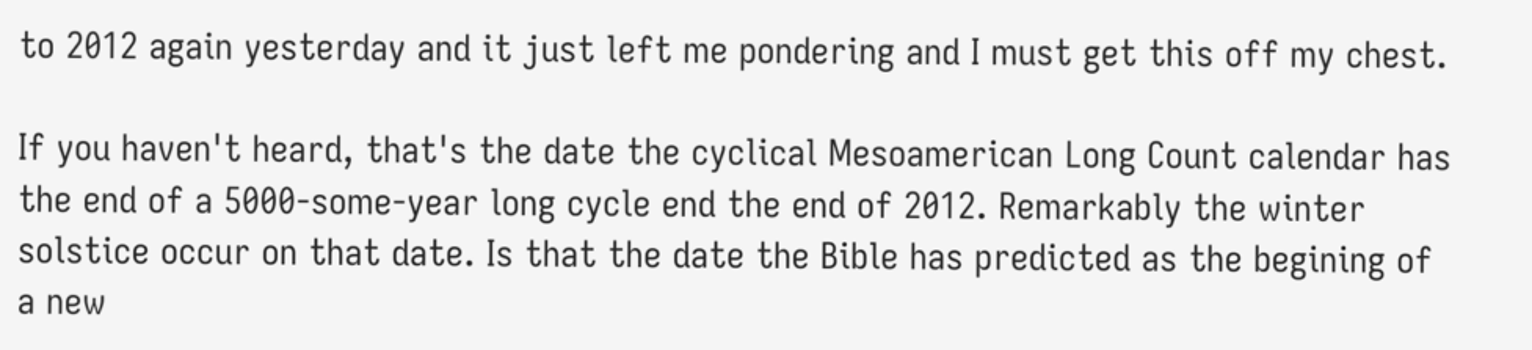to 2012 again yesterday and it just left me pondering and I must get this off my chest.

If you haven't heard, that's the date the cyclical Mesoamerican Long Count calendar has the end of a 5000-some-year long cycle end the end of 2012. Remarkably the winter solstice occur on that date. Is that the date the Bible has predicted as the begining of a new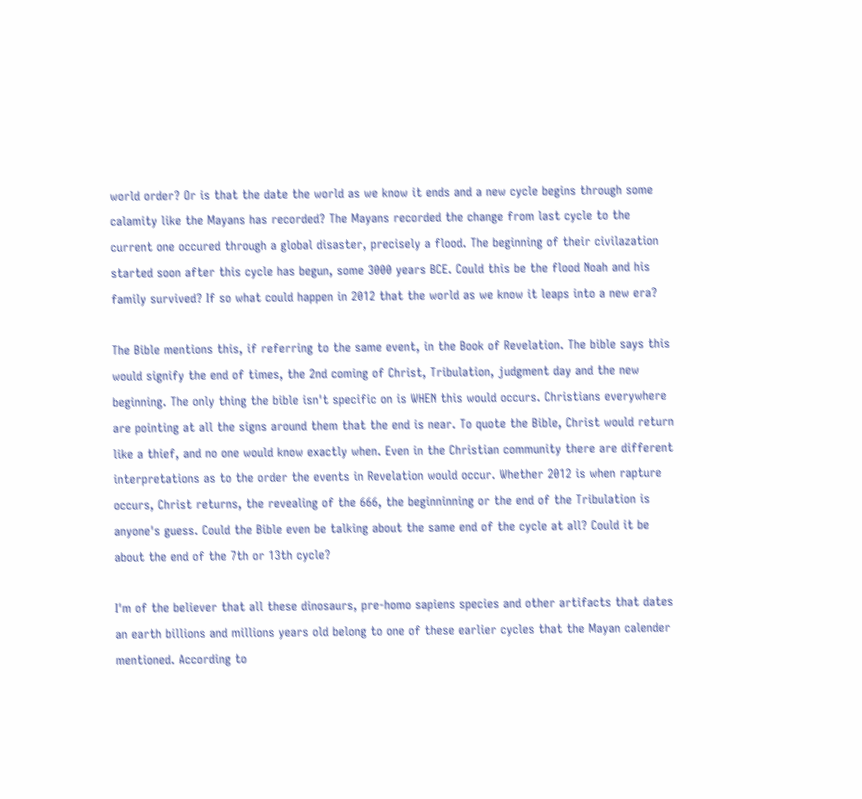world order? Or is that the date the world as we know it ends and a new cycle begins through some calamity like the Mayans has recorded? The Mayans recorded the change from last cycle to the current one occured through a global disaster, precisely a flood. The beginning of their civilazation started soon after this cycle has begun, some 3000 years BCE. Could this be the flood Noah and his family survived? If so what could happen in 2012 that the world as we know it leaps into a new era?

The Bible mentions this, if referring to the same event, in the Book of Revelation. The bible says this would signify the end of times, the 2nd coming of Christ, Tribulation, judgment day and the new beginning. The only thing the bible isn't specific on is WHEN this would occurs. Christians everywhere are pointing at all the signs around them that the end is near. To quote the Bible, Christ would return like a thief, and no one would know exactly when. Even in the Christian community there are different interpretations as to the order the events in Revelation would occur. Whether 2012 is when rapture occurs, Christ returns, the revealing of the 666, the beginninning or the end of the Tribulation is anyone's guess. Could the Bible even be talking about the same end of the cycle at all? Could it be about the end of the 7th or 13th cycle?

I'm of the believer that all these dinosaurs, pre-homo sapiens species and other artifacts that dates an earth billions and millions years old belong to one of these earlier cycles that the Mayan calender mentioned. According to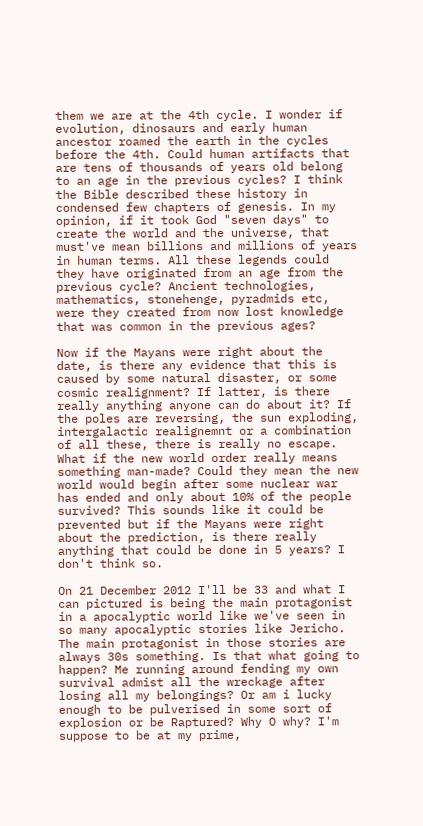them we are at the 4th cycle. I wonder if evolution, dinosaurs and early human ancestor roamed the earth in the cycles before the 4th. Could human artifacts that are tens of thousands of years old belong to an age in the previous cycles? I think the Bible described these history in condensed few chapters of genesis. In my opinion, if it took God "seven days" to create the world and the universe, that must've mean billions and millions of years in human terms. All these legends could they have originated from an age from the previous cycle? Ancient technologies, mathematics, stonehenge, pyradmids etc, were they created from now lost knowledge that was common in the previous ages?

Now if the Mayans were right about the date, is there any evidence that this is caused by some natural disaster, or some cosmic realignment? If latter, is there really anything anyone can do about it? If the poles are reversing, the sun exploding, intergalactic realignemnt or a combination of all these, there is really no escape. What if the new world order really means something man-made? Could they mean the new world would begin after some nuclear war has ended and only about 10% of the people survived? This sounds like it could be prevented but if the Mayans were right about the prediction, is there really anything that could be done in 5 years? I don't think so.

On 21 December 2012 I'll be 33 and what I can pictured is being the main protagonist in a apocalyptic world like we've seen in so many apocalyptic stories like Jericho. The main protagonist in those stories are always 30s something. Is that what going to happen? Me running around fending my own survival admist all the wreckage after losing all my belongings? Or am i lucky enough to be pulverised in some sort of explosion or be Raptured? Why O why? I'm suppose to be at my prime,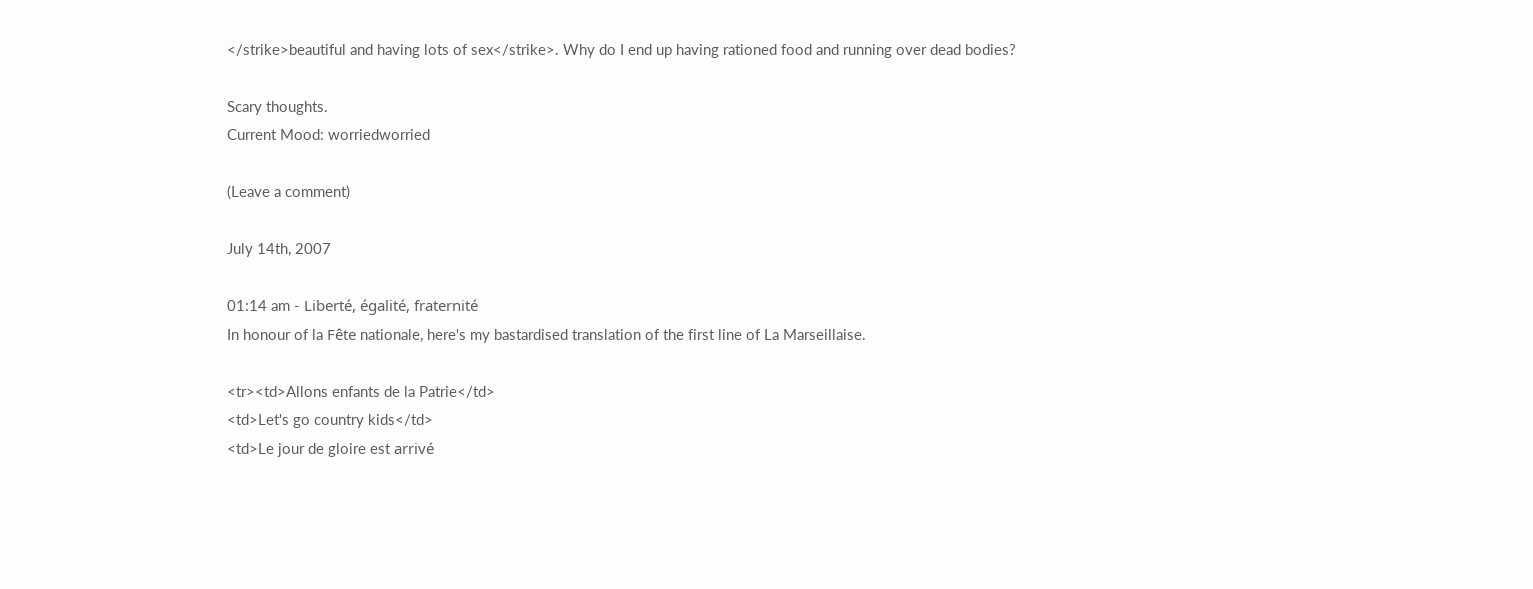</strike>beautiful and having lots of sex</strike>. Why do I end up having rationed food and running over dead bodies?

Scary thoughts.
Current Mood: worriedworried

(Leave a comment)

July 14th, 2007

01:14 am - Liberté, égalité, fraternité
In honour of la Fête nationale, here's my bastardised translation of the first line of La Marseillaise.

<tr><td>Allons enfants de la Patrie</td>
<td>Let's go country kids</td>
<td>Le jour de gloire est arrivé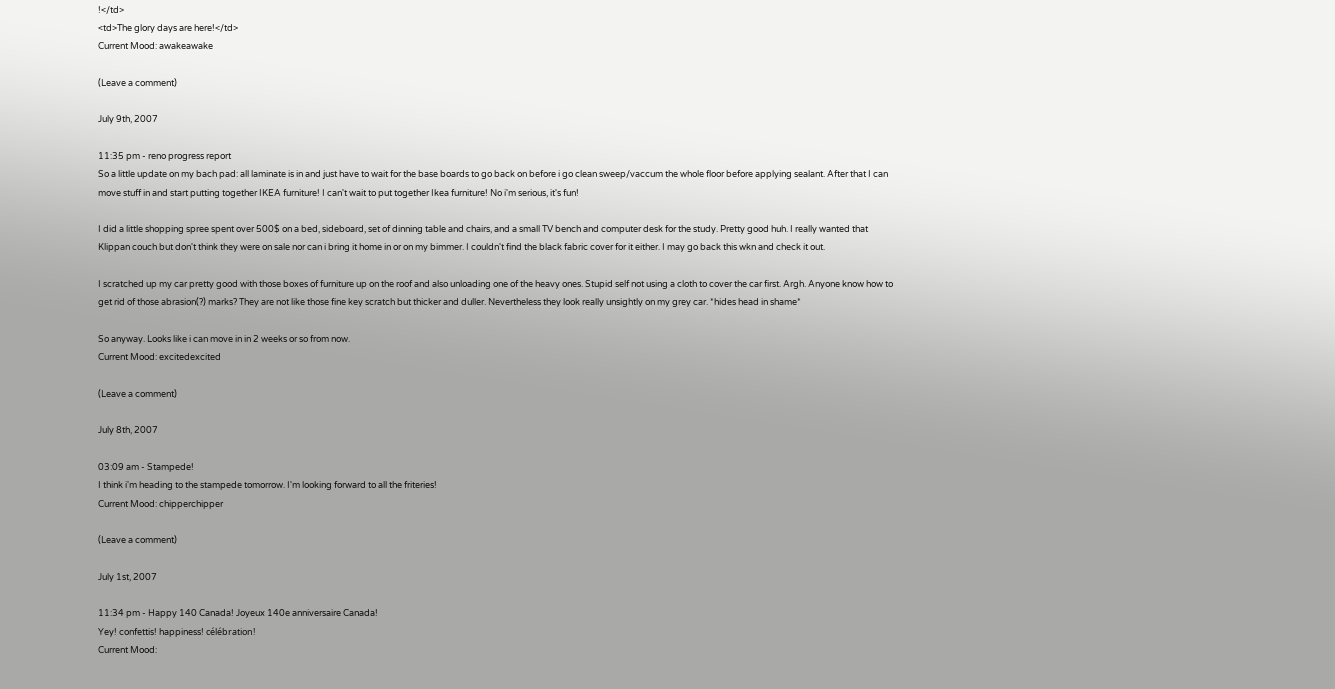!</td>
<td>The glory days are here!</td>
Current Mood: awakeawake

(Leave a comment)

July 9th, 2007

11:35 pm - reno progress report
So a little update on my bach pad: all laminate is in and just have to wait for the base boards to go back on before i go clean sweep/vaccum the whole floor before applying sealant. After that I can move stuff in and start putting together IKEA furniture! I can't wait to put together Ikea furniture! No i'm serious, it's fun!

I did a little shopping spree spent over 500$ on a bed, sideboard, set of dinning table and chairs, and a small TV bench and computer desk for the study. Pretty good huh. I really wanted that Klippan couch but don't think they were on sale nor can i bring it home in or on my bimmer. I couldn't find the black fabric cover for it either. I may go back this wkn and check it out.

I scratched up my car pretty good with those boxes of furniture up on the roof and also unloading one of the heavy ones. Stupid self not using a cloth to cover the car first. Argh. Anyone know how to get rid of those abrasion(?) marks? They are not like those fine key scratch but thicker and duller. Nevertheless they look really unsightly on my grey car. *hides head in shame*

So anyway. Looks like i can move in in 2 weeks or so from now.
Current Mood: excitedexcited

(Leave a comment)

July 8th, 2007

03:09 am - Stampede!
I think i'm heading to the stampede tomorrow. I'm looking forward to all the friteries!
Current Mood: chipperchipper

(Leave a comment)

July 1st, 2007

11:34 pm - Happy 140 Canada! Joyeux 140e anniversaire Canada!
Yey! confettis! happiness! célébration!
Current Mood: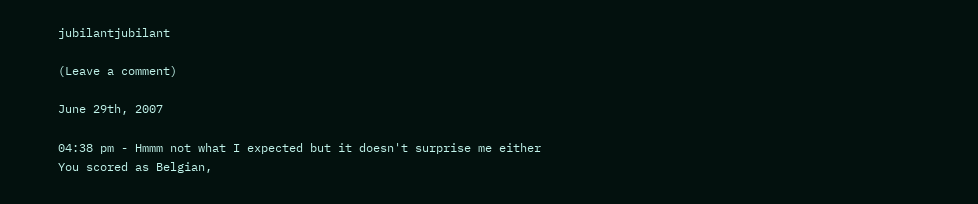jubilantjubilant

(Leave a comment)

June 29th, 2007

04:38 pm - Hmmm not what I expected but it doesn't surprise me either
You scored as Belgian,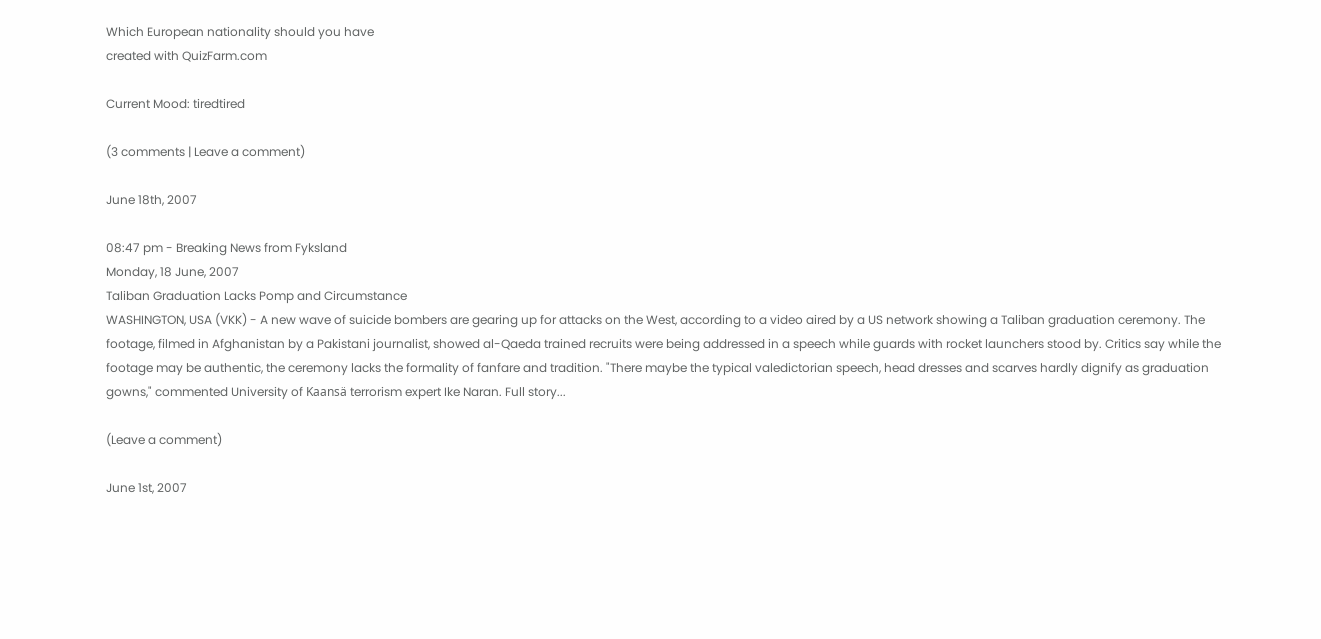Which European nationality should you have
created with QuizFarm.com

Current Mood: tiredtired

(3 comments | Leave a comment)

June 18th, 2007

08:47 pm - Breaking News from Fyksland
Monday, 18 June, 2007
Taliban Graduation Lacks Pomp and Circumstance
WASHINGTON, USA (VKK) - A new wave of suicide bombers are gearing up for attacks on the West, according to a video aired by a US network showing a Taliban graduation ceremony. The footage, filmed in Afghanistan by a Pakistani journalist, showed al-Qaeda trained recruits were being addressed in a speech while guards with rocket launchers stood by. Critics say while the footage may be authentic, the ceremony lacks the formality of fanfare and tradition. "There maybe the typical valedictorian speech, head dresses and scarves hardly dignify as graduation gowns," commented University of Kaansä terrorism expert Ike Naran. Full story...

(Leave a comment)

June 1st, 2007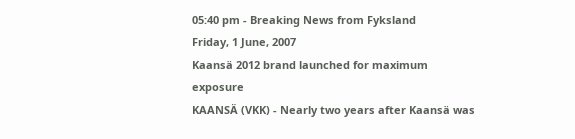05:40 pm - Breaking News from Fyksland
Friday, 1 June, 2007
Kaansä 2012 brand launched for maximum exposure
KAANSÄ (VKK) - Nearly two years after Kaansä was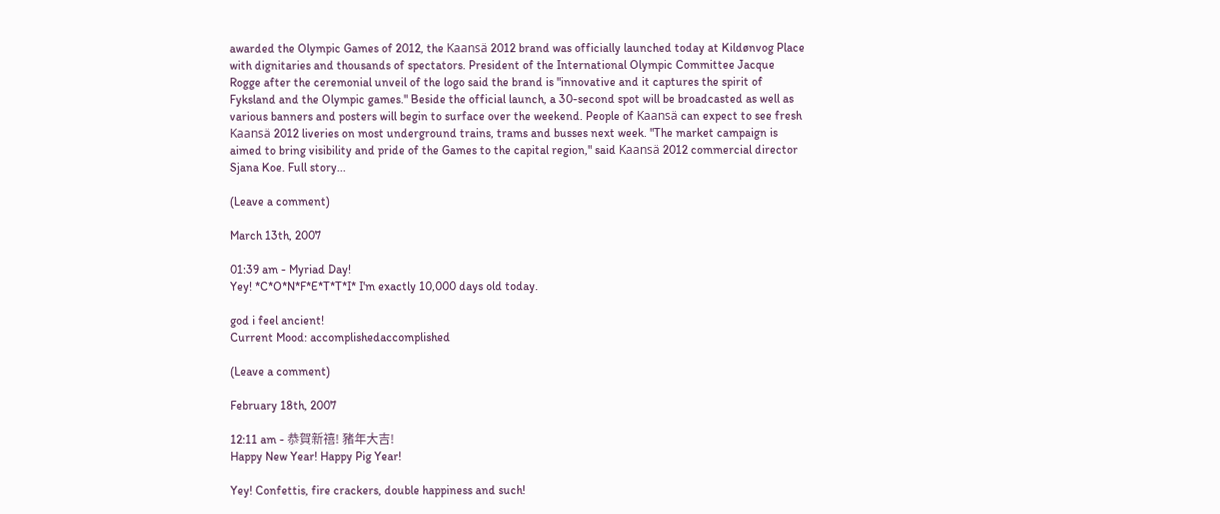awarded the Olympic Games of 2012, the Kaansä 2012 brand was officially launched today at Kildønvog Place with dignitaries and thousands of spectators. President of the International Olympic Committee Jacque Rogge after the ceremonial unveil of the logo said the brand is "innovative and it captures the spirit of Fyksland and the Olympic games." Beside the official launch, a 30-second spot will be broadcasted as well as various banners and posters will begin to surface over the weekend. People of Kaansä can expect to see fresh Kaansä 2012 liveries on most underground trains, trams and busses next week. "The market campaign is aimed to bring visibility and pride of the Games to the capital region," said Kaansä 2012 commercial director Sjana Koe. Full story...

(Leave a comment)

March 13th, 2007

01:39 am - Myriad Day!
Yey! *C*O*N*F*E*T*T*I* I'm exactly 10,000 days old today.

god i feel ancient!
Current Mood: accomplishedaccomplished

(Leave a comment)

February 18th, 2007

12:11 am - 恭賀新禧! 豬年大吉!
Happy New Year! Happy Pig Year!

Yey! Confettis, fire crackers, double happiness and such!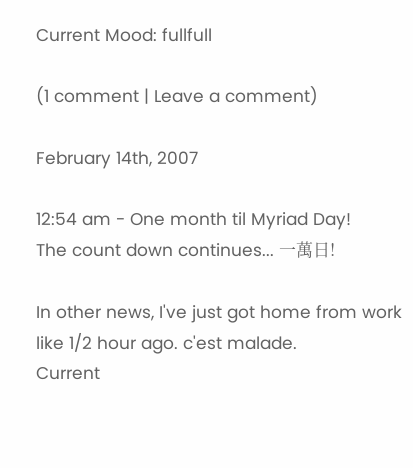Current Mood: fullfull

(1 comment | Leave a comment)

February 14th, 2007

12:54 am - One month til Myriad Day!
The count down continues... 一萬日!

In other news, I've just got home from work like 1/2 hour ago. c'est malade.
Current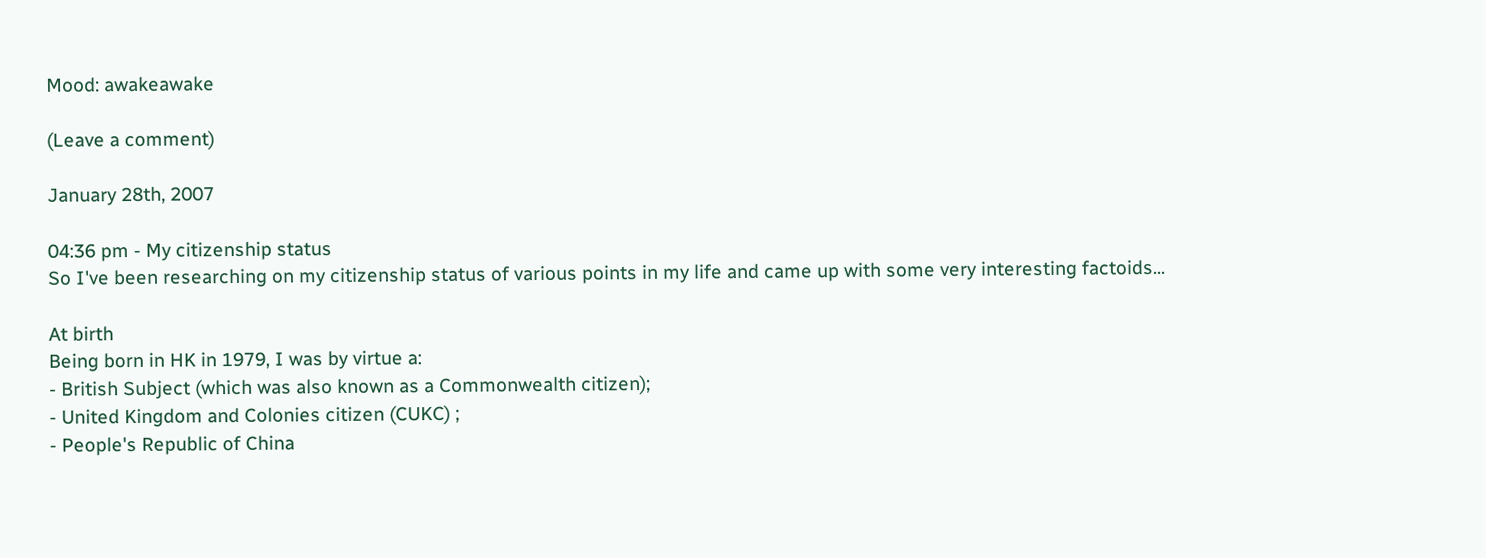Mood: awakeawake

(Leave a comment)

January 28th, 2007

04:36 pm - My citizenship status
So I've been researching on my citizenship status of various points in my life and came up with some very interesting factoids...

At birth
Being born in HK in 1979, I was by virtue a:
- British Subject (which was also known as a Commonwealth citizen);
- United Kingdom and Colonies citizen (CUKC) ;
- People's Republic of China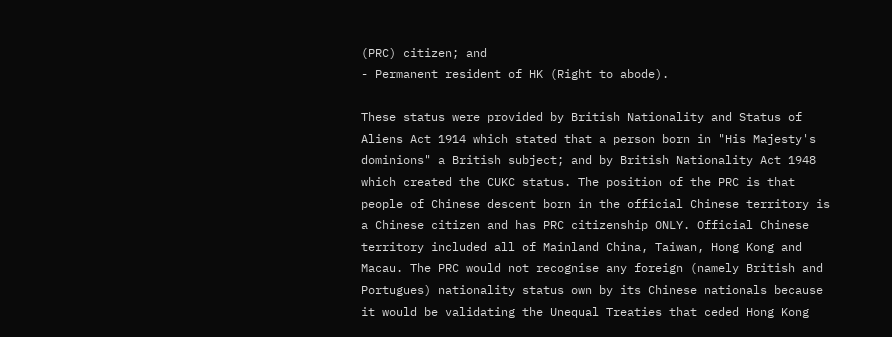(PRC) citizen; and
- Permanent resident of HK (Right to abode).

These status were provided by British Nationality and Status of Aliens Act 1914 which stated that a person born in "His Majesty's dominions" a British subject; and by British Nationality Act 1948 which created the CUKC status. The position of the PRC is that people of Chinese descent born in the official Chinese territory is a Chinese citizen and has PRC citizenship ONLY. Official Chinese territory included all of Mainland China, Taiwan, Hong Kong and Macau. The PRC would not recognise any foreign (namely British and Portugues) nationality status own by its Chinese nationals because it would be validating the Unequal Treaties that ceded Hong Kong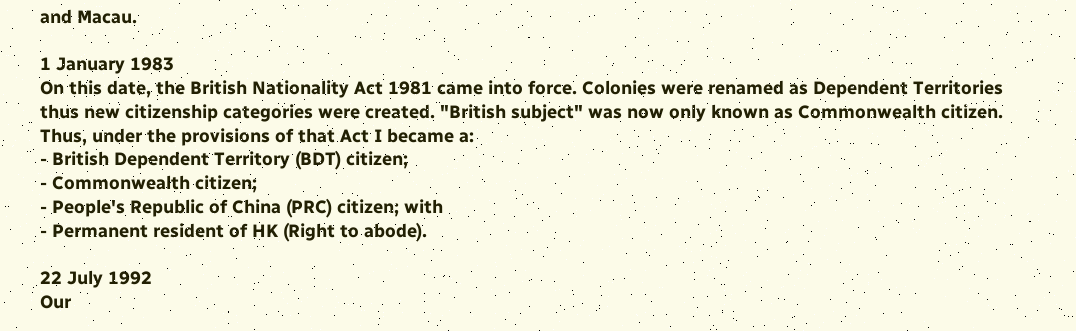and Macau.

1 January 1983
On this date, the British Nationality Act 1981 came into force. Colonies were renamed as Dependent Territories thus new citizenship categories were created. "British subject" was now only known as Commonwealth citizen. Thus, under the provisions of that Act I became a:
- British Dependent Territory (BDT) citizen;
- Commonwealth citizen;
- People's Republic of China (PRC) citizen; with
- Permanent resident of HK (Right to abode).

22 July 1992
Our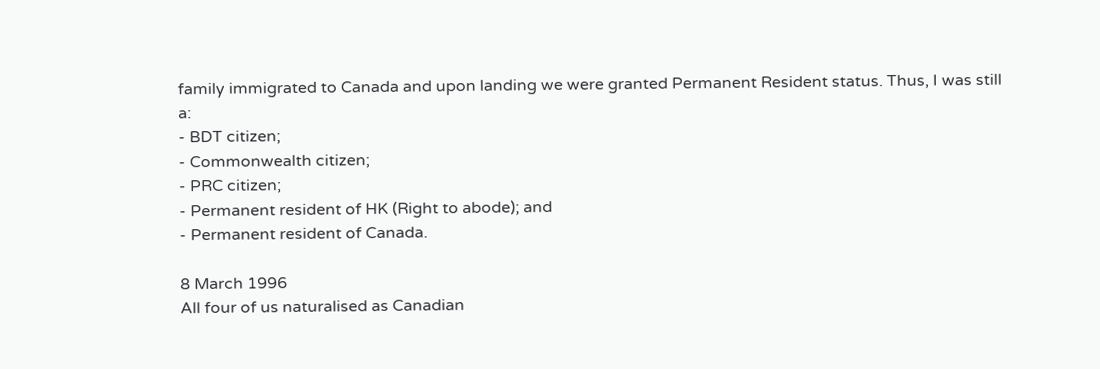family immigrated to Canada and upon landing we were granted Permanent Resident status. Thus, I was still a:
- BDT citizen;
- Commonwealth citizen;
- PRC citizen;
- Permanent resident of HK (Right to abode); and
- Permanent resident of Canada.

8 March 1996
All four of us naturalised as Canadian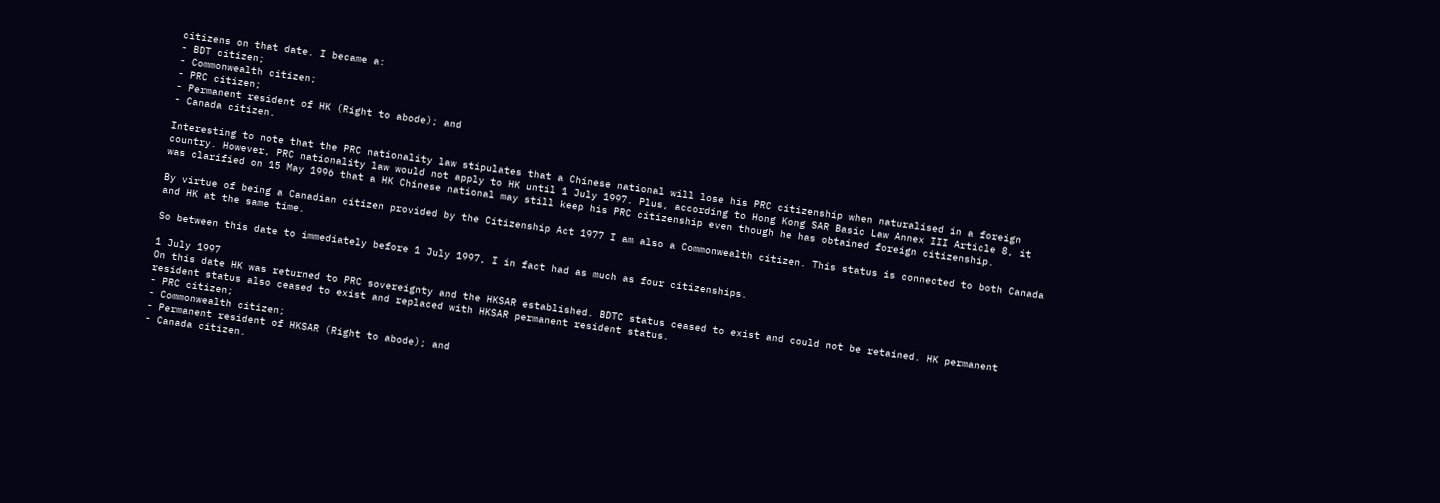citizens on that date. I became a:
- BDT citizen;
- Commonwealth citizen;
- PRC citizen;
- Permanent resident of HK (Right to abode); and
- Canada citizen.

Interesting to note that the PRC nationality law stipulates that a Chinese national will lose his PRC citizenship when naturalised in a foreign country. However, PRC nationality law would not apply to HK until 1 July 1997. Plus, according to Hong Kong SAR Basic Law Annex III Article 8, it was clarified on 15 May 1996 that a HK Chinese national may still keep his PRC citizenship even though he has obtained foreign citizenship.

By virtue of being a Canadian citizen provided by the Citizenship Act 1977 I am also a Commonwealth citizen. This status is connected to both Canada and HK at the same time.

So between this date to immediately before 1 July 1997, I in fact had as much as four citizenships.

1 July 1997
On this date HK was returned to PRC sovereignty and the HKSAR established. BDTC status ceased to exist and could not be retained. HK permanent resident status also ceased to exist and replaced with HKSAR permanent resident status.
- PRC citizen;
- Commonwealth citizen;
- Permanent resident of HKSAR (Right to abode); and
- Canada citizen.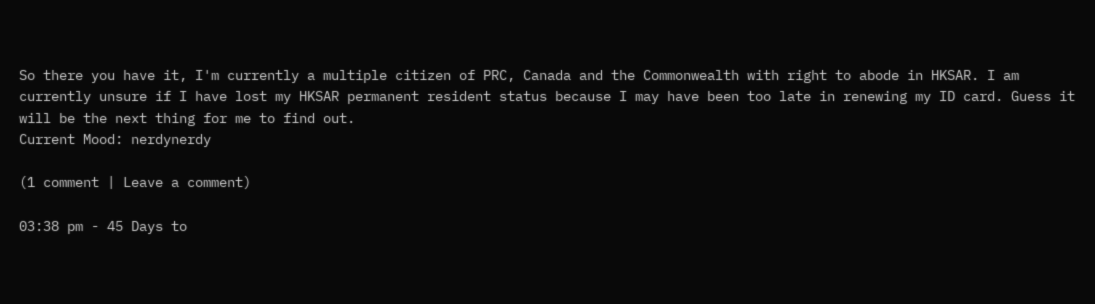So there you have it, I'm currently a multiple citizen of PRC, Canada and the Commonwealth with right to abode in HKSAR. I am currently unsure if I have lost my HKSAR permanent resident status because I may have been too late in renewing my ID card. Guess it will be the next thing for me to find out.
Current Mood: nerdynerdy

(1 comment | Leave a comment)

03:38 pm - 45 Days to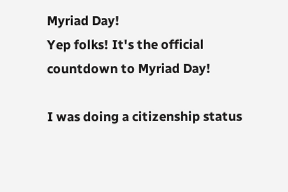Myriad Day!
Yep folks! It's the official countdown to Myriad Day!

I was doing a citizenship status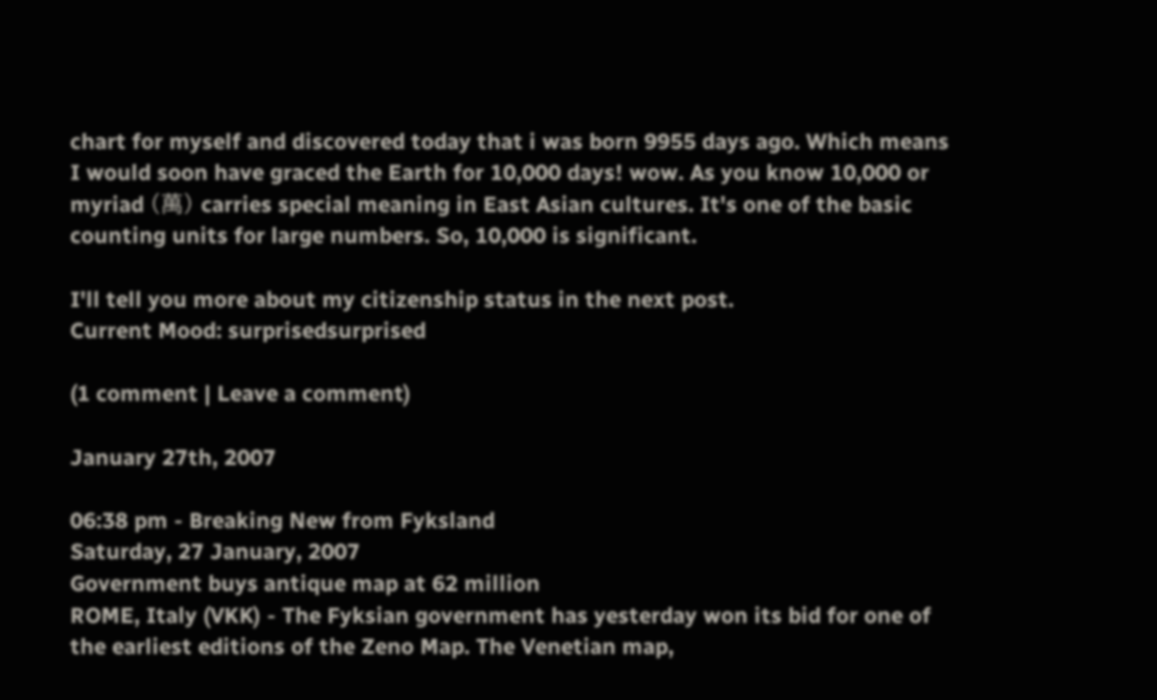chart for myself and discovered today that i was born 9955 days ago. Which means I would soon have graced the Earth for 10,000 days! wow. As you know 10,000 or myriad (萬) carries special meaning in East Asian cultures. It's one of the basic counting units for large numbers. So, 10,000 is significant.

I'll tell you more about my citizenship status in the next post.
Current Mood: surprisedsurprised

(1 comment | Leave a comment)

January 27th, 2007

06:38 pm - Breaking New from Fyksland
Saturday, 27 January, 2007
Government buys antique map at 62 million
ROME, Italy (VKK) - The Fyksian government has yesterday won its bid for one of the earliest editions of the Zeno Map. The Venetian map,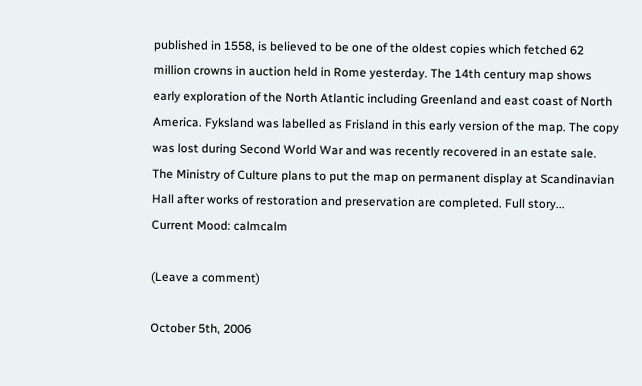published in 1558, is believed to be one of the oldest copies which fetched 62 million crowns in auction held in Rome yesterday. The 14th century map shows early exploration of the North Atlantic including Greenland and east coast of North America. Fyksland was labelled as Frisland in this early version of the map. The copy was lost during Second World War and was recently recovered in an estate sale. The Ministry of Culture plans to put the map on permanent display at Scandinavian Hall after works of restoration and preservation are completed. Full story...
Current Mood: calmcalm

(Leave a comment)

October 5th, 2006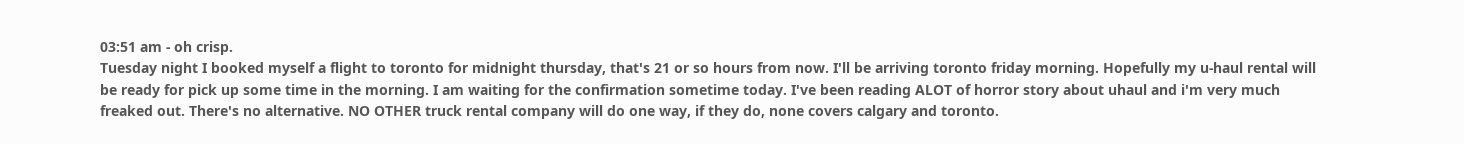03:51 am - oh crisp.
Tuesday night I booked myself a flight to toronto for midnight thursday, that's 21 or so hours from now. I'll be arriving toronto friday morning. Hopefully my u-haul rental will be ready for pick up some time in the morning. I am waiting for the confirmation sometime today. I've been reading ALOT of horror story about uhaul and i'm very much freaked out. There's no alternative. NO OTHER truck rental company will do one way, if they do, none covers calgary and toronto.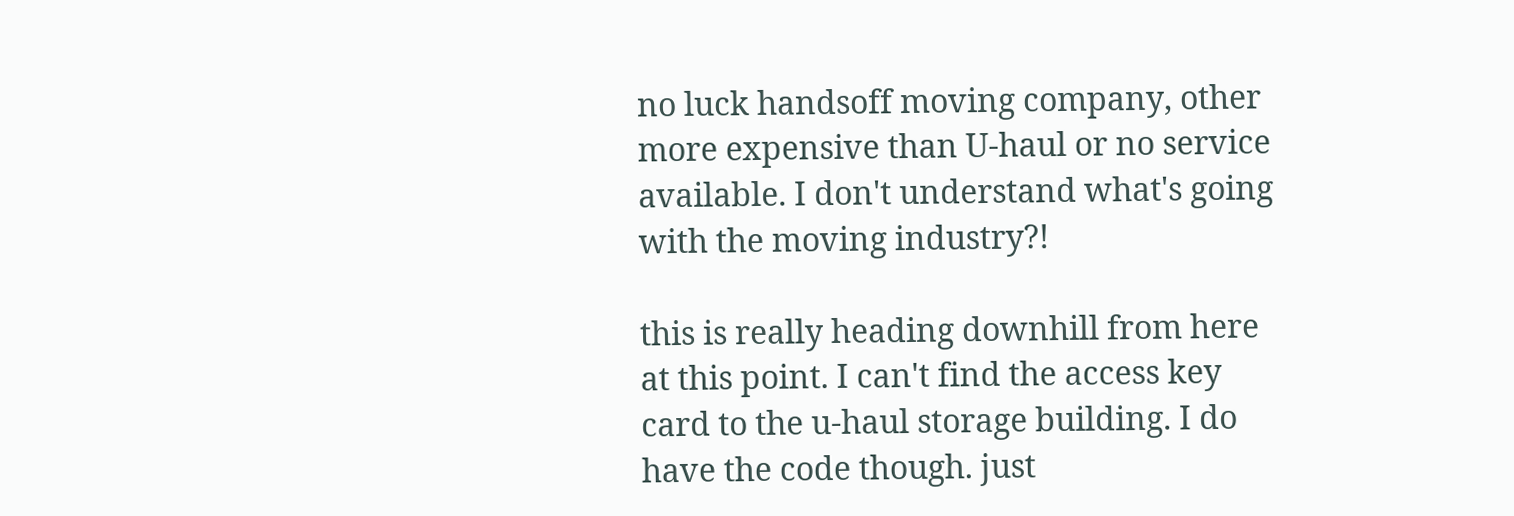no luck handsoff moving company, other more expensive than U-haul or no service available. I don't understand what's going with the moving industry?!

this is really heading downhill from here at this point. I can't find the access key card to the u-haul storage building. I do have the code though. just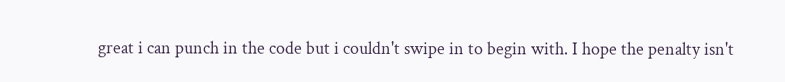great i can punch in the code but i couldn't swipe in to begin with. I hope the penalty isn't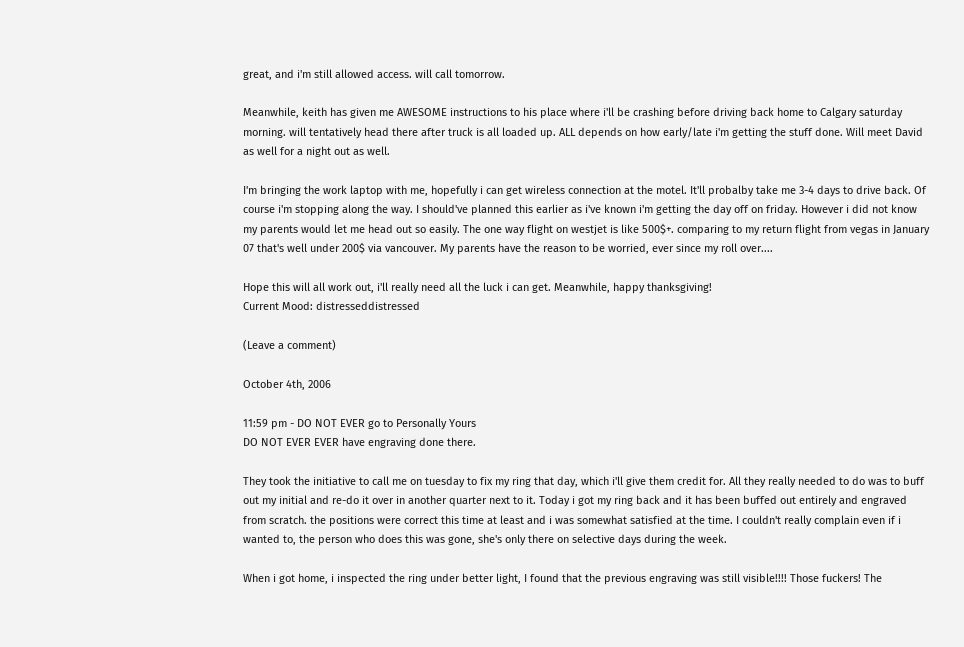great, and i'm still allowed access. will call tomorrow.

Meanwhile, keith has given me AWESOME instructions to his place where i'll be crashing before driving back home to Calgary saturday morning. will tentatively head there after truck is all loaded up. ALL depends on how early/late i'm getting the stuff done. Will meet David as well for a night out as well.

I'm bringing the work laptop with me, hopefully i can get wireless connection at the motel. It'll probalby take me 3-4 days to drive back. Of course i'm stopping along the way. I should've planned this earlier as i've known i'm getting the day off on friday. However i did not know my parents would let me head out so easily. The one way flight on westjet is like 500$+. comparing to my return flight from vegas in January 07 that's well under 200$ via vancouver. My parents have the reason to be worried, ever since my roll over....

Hope this will all work out, i'll really need all the luck i can get. Meanwhile, happy thanksgiving!
Current Mood: distresseddistressed

(Leave a comment)

October 4th, 2006

11:59 pm - DO NOT EVER go to Personally Yours
DO NOT EVER EVER have engraving done there.

They took the initiative to call me on tuesday to fix my ring that day, which i'll give them credit for. All they really needed to do was to buff out my initial and re-do it over in another quarter next to it. Today i got my ring back and it has been buffed out entirely and engraved from scratch. the positions were correct this time at least and i was somewhat satisfied at the time. I couldn't really complain even if i wanted to, the person who does this was gone, she's only there on selective days during the week.

When i got home, i inspected the ring under better light, I found that the previous engraving was still visible!!!! Those fuckers! The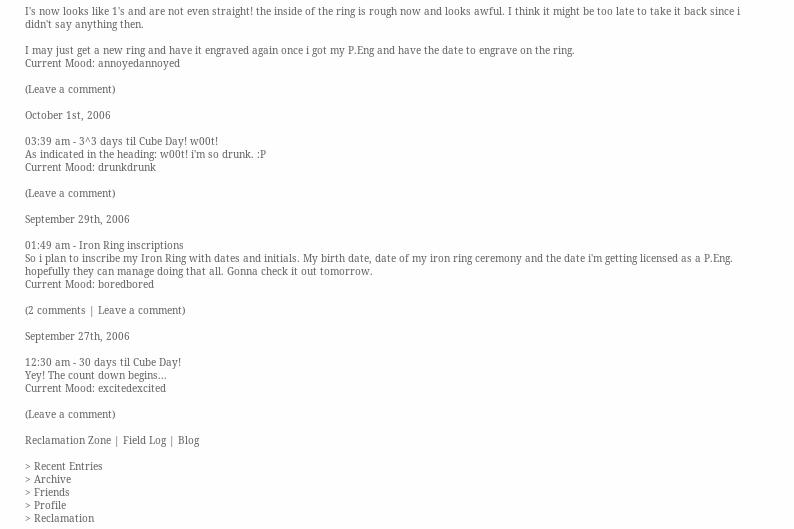I's now looks like 1's and are not even straight! the inside of the ring is rough now and looks awful. I think it might be too late to take it back since i didn't say anything then.

I may just get a new ring and have it engraved again once i got my P.Eng and have the date to engrave on the ring.
Current Mood: annoyedannoyed

(Leave a comment)

October 1st, 2006

03:39 am - 3^3 days til Cube Day! w00t!
As indicated in the heading: w00t! i'm so drunk. :P
Current Mood: drunkdrunk

(Leave a comment)

September 29th, 2006

01:49 am - Iron Ring inscriptions
So i plan to inscribe my Iron Ring with dates and initials. My birth date, date of my iron ring ceremony and the date i'm getting licensed as a P.Eng. hopefully they can manage doing that all. Gonna check it out tomorrow.
Current Mood: boredbored

(2 comments | Leave a comment)

September 27th, 2006

12:30 am - 30 days til Cube Day!
Yey! The count down begins...
Current Mood: excitedexcited

(Leave a comment)

Reclamation Zone | Field Log | Blog

> Recent Entries
> Archive
> Friends
> Profile
> Reclamation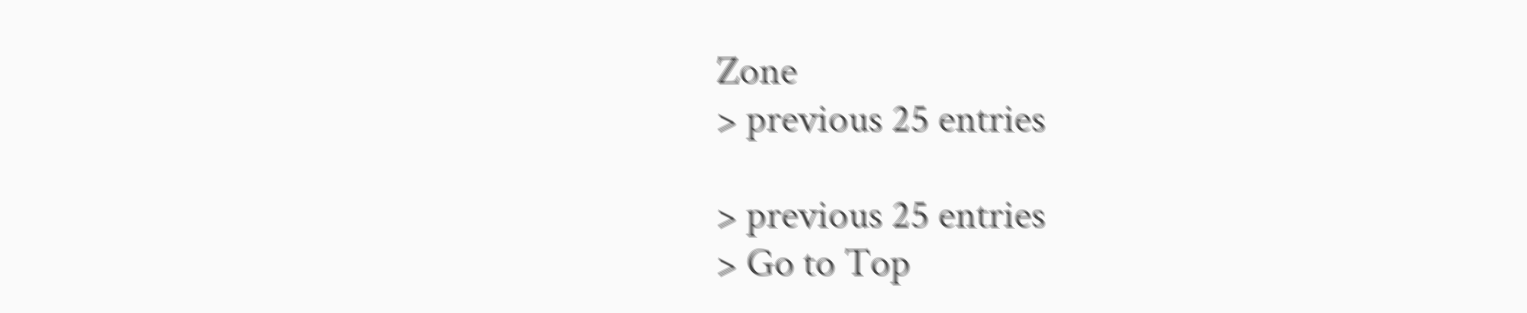Zone
> previous 25 entries

> previous 25 entries
> Go to Top